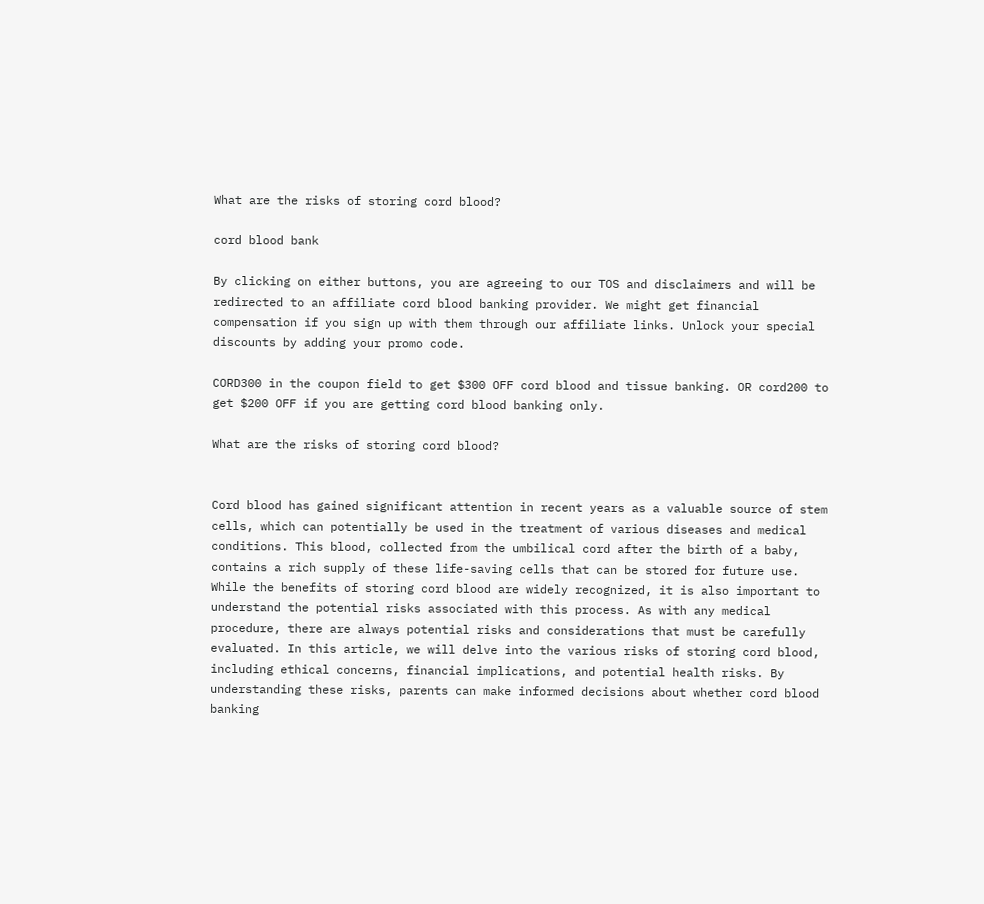What are the risks of storing cord blood?

cord blood bank

By clicking on either buttons, you are agreeing to our TOS and disclaimers and will be redirected to an affiliate cord blood banking provider. We might get financial compensation if you sign up with them through our affiliate links. Unlock your special discounts by adding your promo code.

CORD300 in the coupon field to get $300 OFF cord blood and tissue banking. OR cord200 to get $200 OFF if you are getting cord blood banking only.

What are the risks of storing cord blood?


Cord blood has gained significant attention in recent years as a valuable source of stem cells, which can potentially be used in the treatment of various diseases and medical conditions. This blood, collected from the umbilical cord after the birth of a baby, contains a rich supply of these life-saving cells that can be stored for future use. While the benefits of storing cord blood are widely recognized, it is also important to understand the potential risks associated with this process. As with any medical procedure, there are always potential risks and considerations that must be carefully evaluated. In this article, we will delve into the various risks of storing cord blood, including ethical concerns, financial implications, and potential health risks. By understanding these risks, parents can make informed decisions about whether cord blood banking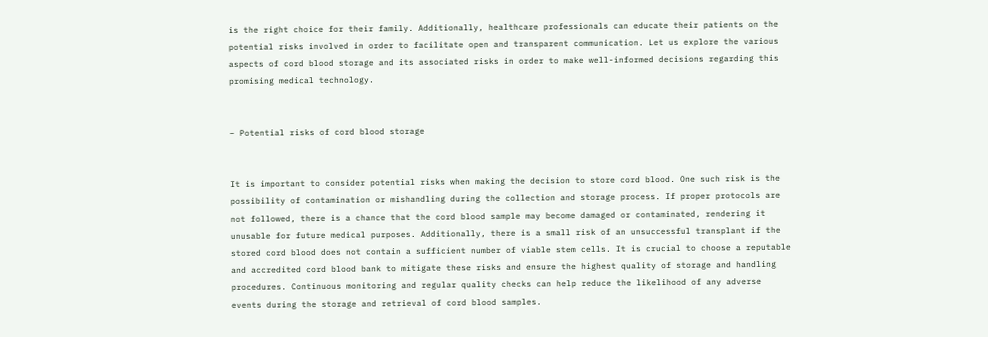is the right choice for their family. Additionally, healthcare professionals can educate their patients on the potential risks involved in order to facilitate open and transparent communication. Let us explore the various aspects of cord blood storage and its associated risks in order to make well-informed decisions regarding this promising medical technology.


– Potential risks of cord blood storage


It is important to consider potential risks when making the decision to store cord blood. One such risk is the possibility of contamination or mishandling during the collection and storage process. If proper protocols are not followed, there is a chance that the cord blood sample may become damaged or contaminated, rendering it unusable for future medical purposes. Additionally, there is a small risk of an unsuccessful transplant if the stored cord blood does not contain a sufficient number of viable stem cells. It is crucial to choose a reputable and accredited cord blood bank to mitigate these risks and ensure the highest quality of storage and handling procedures. Continuous monitoring and regular quality checks can help reduce the likelihood of any adverse events during the storage and retrieval of cord blood samples.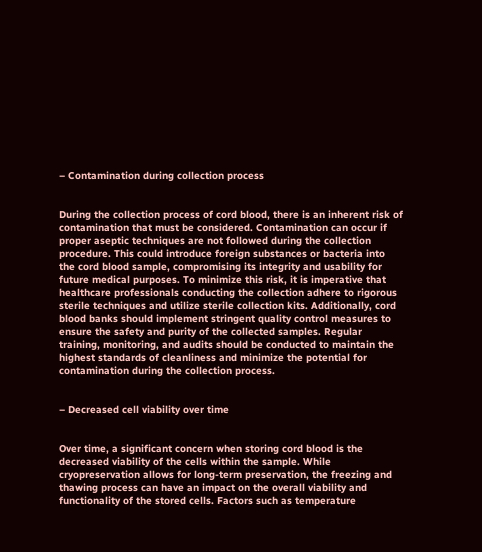– Contamination during collection process


During the collection process of cord blood, there is an inherent risk of contamination that must be considered. Contamination can occur if proper aseptic techniques are not followed during the collection procedure. This could introduce foreign substances or bacteria into the cord blood sample, compromising its integrity and usability for future medical purposes. To minimize this risk, it is imperative that healthcare professionals conducting the collection adhere to rigorous sterile techniques and utilize sterile collection kits. Additionally, cord blood banks should implement stringent quality control measures to ensure the safety and purity of the collected samples. Regular training, monitoring, and audits should be conducted to maintain the highest standards of cleanliness and minimize the potential for contamination during the collection process.


– Decreased cell viability over time


Over time, a significant concern when storing cord blood is the decreased viability of the cells within the sample. While cryopreservation allows for long-term preservation, the freezing and thawing process can have an impact on the overall viability and functionality of the stored cells. Factors such as temperature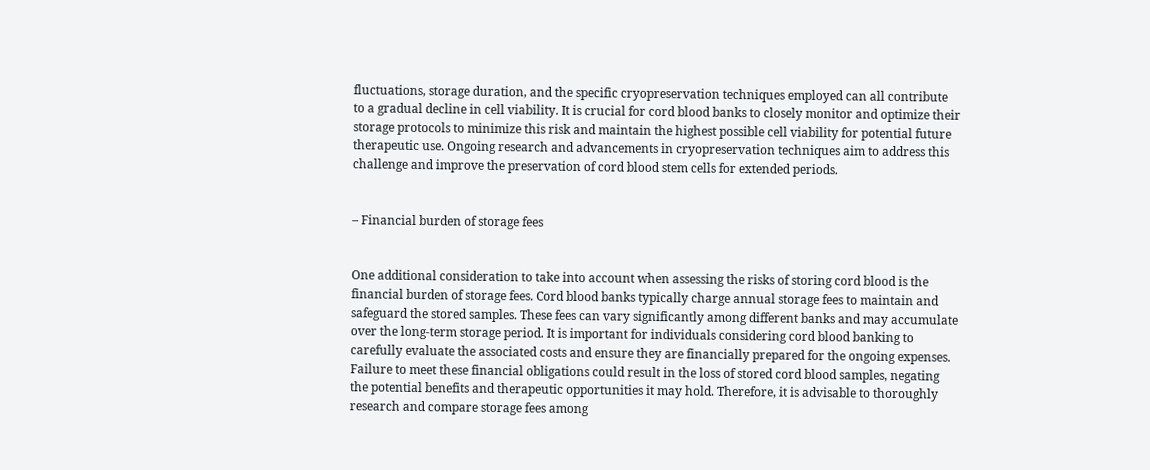fluctuations, storage duration, and the specific cryopreservation techniques employed can all contribute to a gradual decline in cell viability. It is crucial for cord blood banks to closely monitor and optimize their storage protocols to minimize this risk and maintain the highest possible cell viability for potential future therapeutic use. Ongoing research and advancements in cryopreservation techniques aim to address this challenge and improve the preservation of cord blood stem cells for extended periods.


– Financial burden of storage fees


One additional consideration to take into account when assessing the risks of storing cord blood is the financial burden of storage fees. Cord blood banks typically charge annual storage fees to maintain and safeguard the stored samples. These fees can vary significantly among different banks and may accumulate over the long-term storage period. It is important for individuals considering cord blood banking to carefully evaluate the associated costs and ensure they are financially prepared for the ongoing expenses. Failure to meet these financial obligations could result in the loss of stored cord blood samples, negating the potential benefits and therapeutic opportunities it may hold. Therefore, it is advisable to thoroughly research and compare storage fees among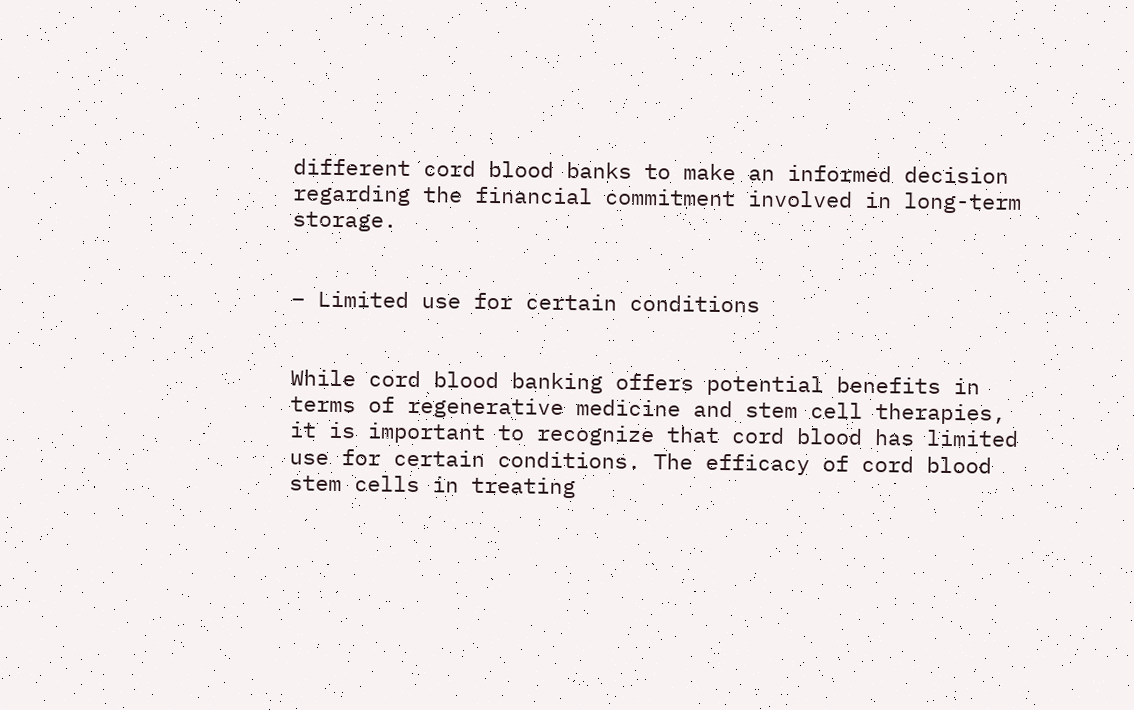different cord blood banks to make an informed decision regarding the financial commitment involved in long-term storage.


– Limited use for certain conditions


While cord blood banking offers potential benefits in terms of regenerative medicine and stem cell therapies, it is important to recognize that cord blood has limited use for certain conditions. The efficacy of cord blood stem cells in treating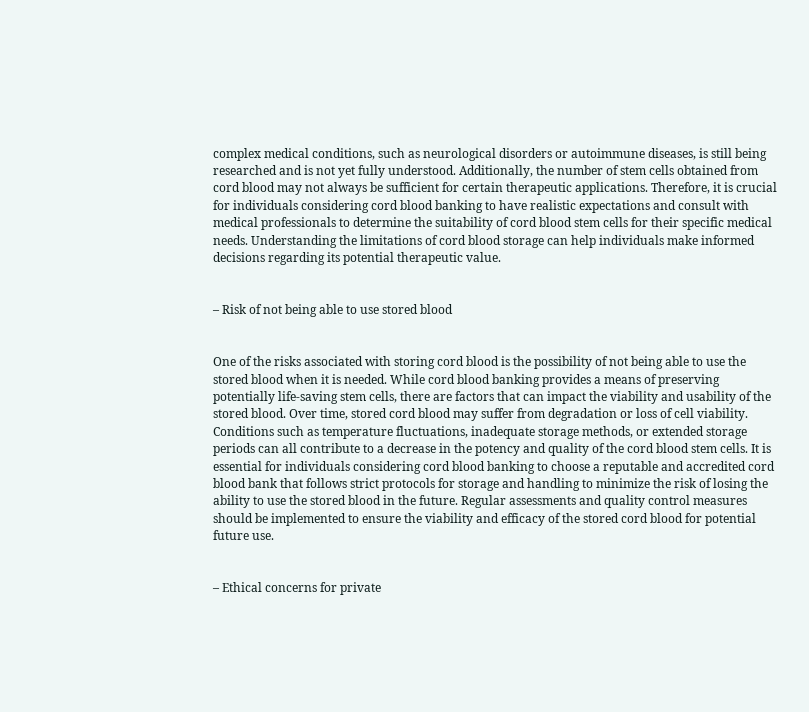complex medical conditions, such as neurological disorders or autoimmune diseases, is still being researched and is not yet fully understood. Additionally, the number of stem cells obtained from cord blood may not always be sufficient for certain therapeutic applications. Therefore, it is crucial for individuals considering cord blood banking to have realistic expectations and consult with medical professionals to determine the suitability of cord blood stem cells for their specific medical needs. Understanding the limitations of cord blood storage can help individuals make informed decisions regarding its potential therapeutic value.


– Risk of not being able to use stored blood


One of the risks associated with storing cord blood is the possibility of not being able to use the stored blood when it is needed. While cord blood banking provides a means of preserving potentially life-saving stem cells, there are factors that can impact the viability and usability of the stored blood. Over time, stored cord blood may suffer from degradation or loss of cell viability. Conditions such as temperature fluctuations, inadequate storage methods, or extended storage periods can all contribute to a decrease in the potency and quality of the cord blood stem cells. It is essential for individuals considering cord blood banking to choose a reputable and accredited cord blood bank that follows strict protocols for storage and handling to minimize the risk of losing the ability to use the stored blood in the future. Regular assessments and quality control measures should be implemented to ensure the viability and efficacy of the stored cord blood for potential future use.


– Ethical concerns for private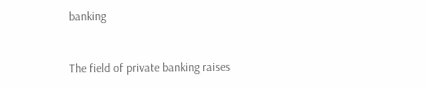banking


The field of private banking raises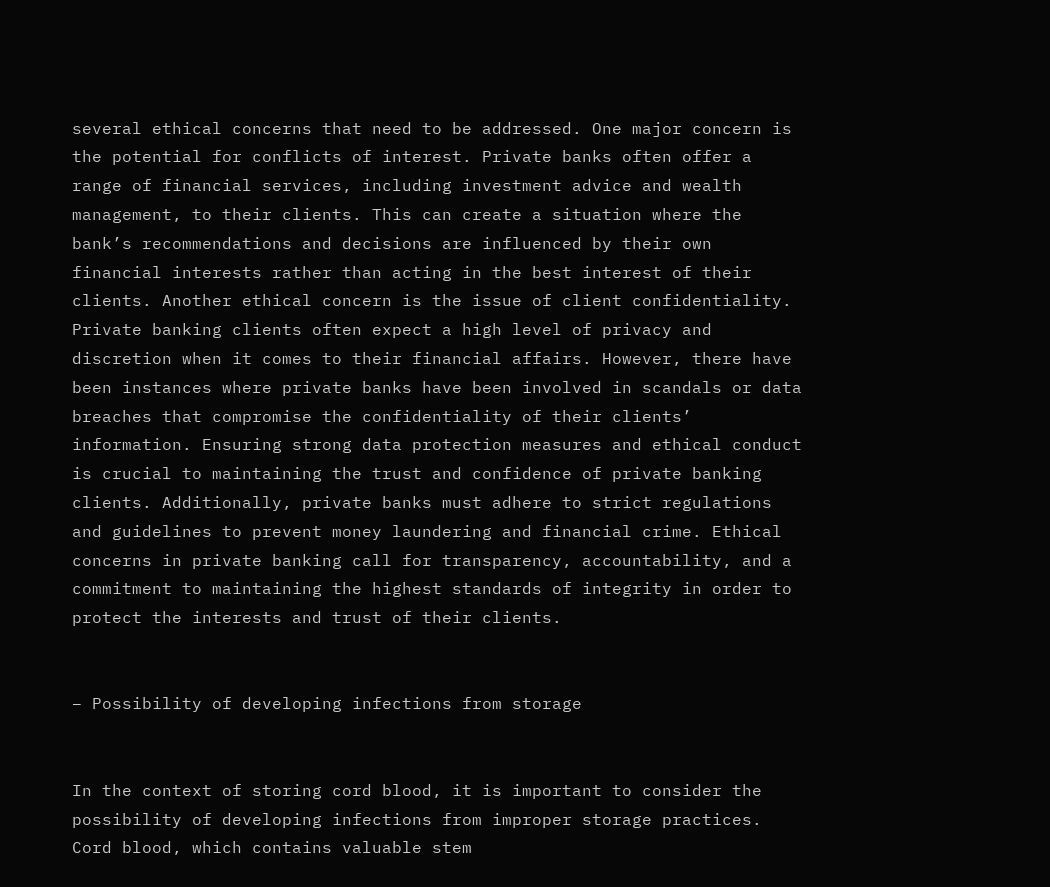several ethical concerns that need to be addressed. One major concern is the potential for conflicts of interest. Private banks often offer a range of financial services, including investment advice and wealth management, to their clients. This can create a situation where the bank’s recommendations and decisions are influenced by their own financial interests rather than acting in the best interest of their clients. Another ethical concern is the issue of client confidentiality. Private banking clients often expect a high level of privacy and discretion when it comes to their financial affairs. However, there have been instances where private banks have been involved in scandals or data breaches that compromise the confidentiality of their clients’ information. Ensuring strong data protection measures and ethical conduct is crucial to maintaining the trust and confidence of private banking clients. Additionally, private banks must adhere to strict regulations and guidelines to prevent money laundering and financial crime. Ethical concerns in private banking call for transparency, accountability, and a commitment to maintaining the highest standards of integrity in order to protect the interests and trust of their clients.


– Possibility of developing infections from storage


In the context of storing cord blood, it is important to consider the possibility of developing infections from improper storage practices. Cord blood, which contains valuable stem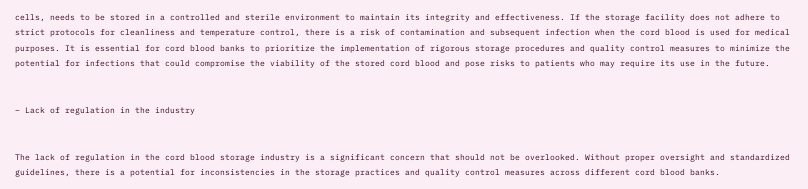cells, needs to be stored in a controlled and sterile environment to maintain its integrity and effectiveness. If the storage facility does not adhere to strict protocols for cleanliness and temperature control, there is a risk of contamination and subsequent infection when the cord blood is used for medical purposes. It is essential for cord blood banks to prioritize the implementation of rigorous storage procedures and quality control measures to minimize the potential for infections that could compromise the viability of the stored cord blood and pose risks to patients who may require its use in the future.


– Lack of regulation in the industry


The lack of regulation in the cord blood storage industry is a significant concern that should not be overlooked. Without proper oversight and standardized guidelines, there is a potential for inconsistencies in the storage practices and quality control measures across different cord blood banks.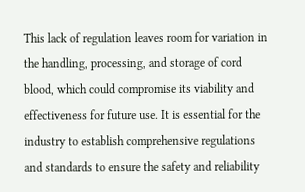This lack of regulation leaves room for variation in the handling, processing, and storage of cord blood, which could compromise its viability and effectiveness for future use. It is essential for the industry to establish comprehensive regulations and standards to ensure the safety and reliability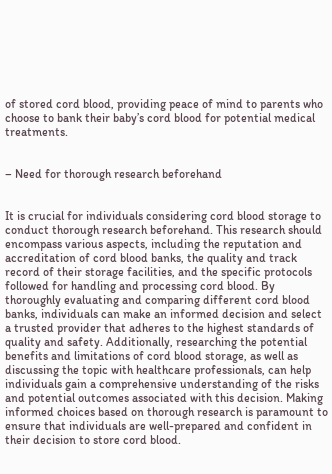of stored cord blood, providing peace of mind to parents who choose to bank their baby’s cord blood for potential medical treatments.


– Need for thorough research beforehand


It is crucial for individuals considering cord blood storage to conduct thorough research beforehand. This research should encompass various aspects, including the reputation and accreditation of cord blood banks, the quality and track record of their storage facilities, and the specific protocols followed for handling and processing cord blood. By thoroughly evaluating and comparing different cord blood banks, individuals can make an informed decision and select a trusted provider that adheres to the highest standards of quality and safety. Additionally, researching the potential benefits and limitations of cord blood storage, as well as discussing the topic with healthcare professionals, can help individuals gain a comprehensive understanding of the risks and potential outcomes associated with this decision. Making informed choices based on thorough research is paramount to ensure that individuals are well-prepared and confident in their decision to store cord blood.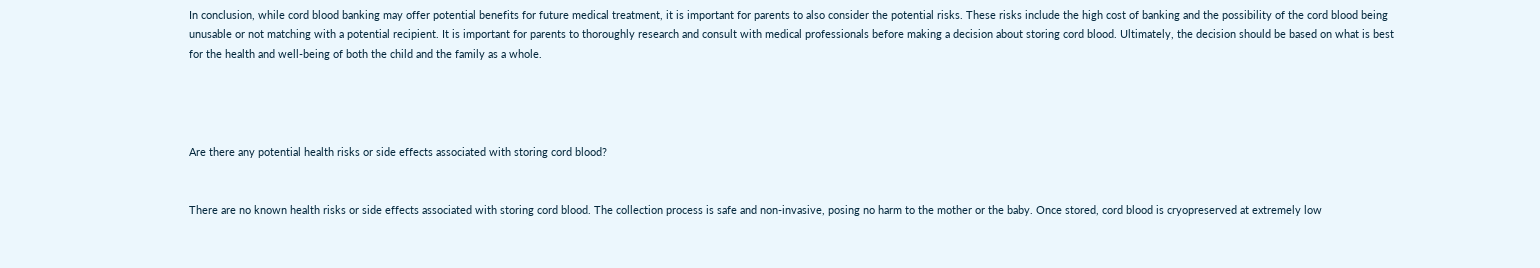In conclusion, while cord blood banking may offer potential benefits for future medical treatment, it is important for parents to also consider the potential risks. These risks include the high cost of banking and the possibility of the cord blood being unusable or not matching with a potential recipient. It is important for parents to thoroughly research and consult with medical professionals before making a decision about storing cord blood. Ultimately, the decision should be based on what is best for the health and well-being of both the child and the family as a whole.




Are there any potential health risks or side effects associated with storing cord blood?


There are no known health risks or side effects associated with storing cord blood. The collection process is safe and non-invasive, posing no harm to the mother or the baby. Once stored, cord blood is cryopreserved at extremely low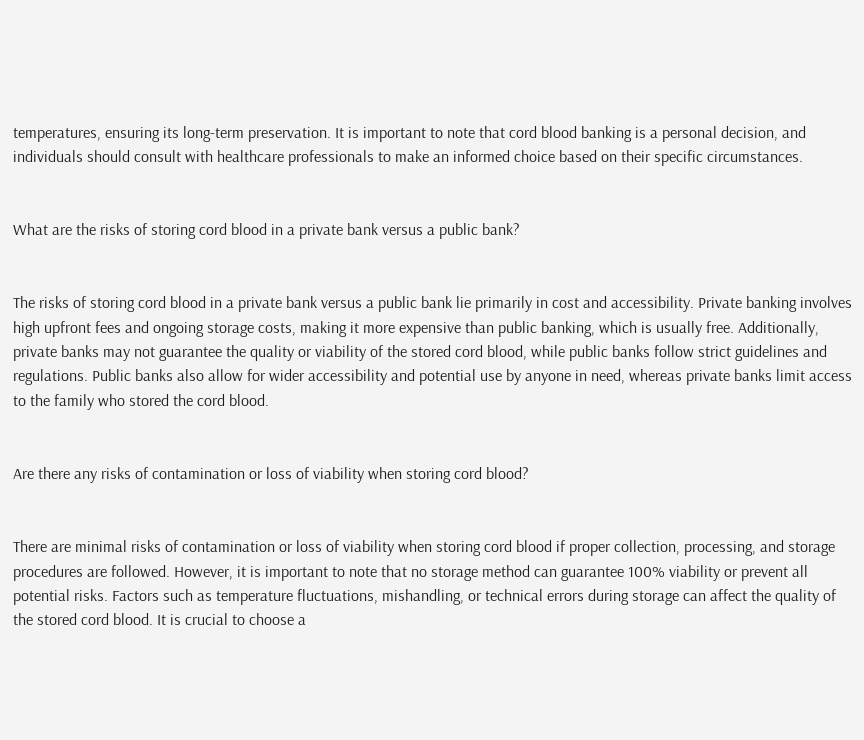temperatures, ensuring its long-term preservation. It is important to note that cord blood banking is a personal decision, and individuals should consult with healthcare professionals to make an informed choice based on their specific circumstances.


What are the risks of storing cord blood in a private bank versus a public bank?


The risks of storing cord blood in a private bank versus a public bank lie primarily in cost and accessibility. Private banking involves high upfront fees and ongoing storage costs, making it more expensive than public banking, which is usually free. Additionally, private banks may not guarantee the quality or viability of the stored cord blood, while public banks follow strict guidelines and regulations. Public banks also allow for wider accessibility and potential use by anyone in need, whereas private banks limit access to the family who stored the cord blood.


Are there any risks of contamination or loss of viability when storing cord blood?


There are minimal risks of contamination or loss of viability when storing cord blood if proper collection, processing, and storage procedures are followed. However, it is important to note that no storage method can guarantee 100% viability or prevent all potential risks. Factors such as temperature fluctuations, mishandling, or technical errors during storage can affect the quality of the stored cord blood. It is crucial to choose a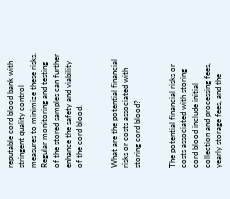reputable cord blood bank with stringent quality control measures to minimize these risks. Regular monitoring and testing of the stored samples can further enhance the safety and viability of the cord blood.


What are the potential financial risks or costs associated with storing cord blood?


The potential financial risks or costs associated with storing cord blood include initial collection and processing fees, yearly storage fees, and the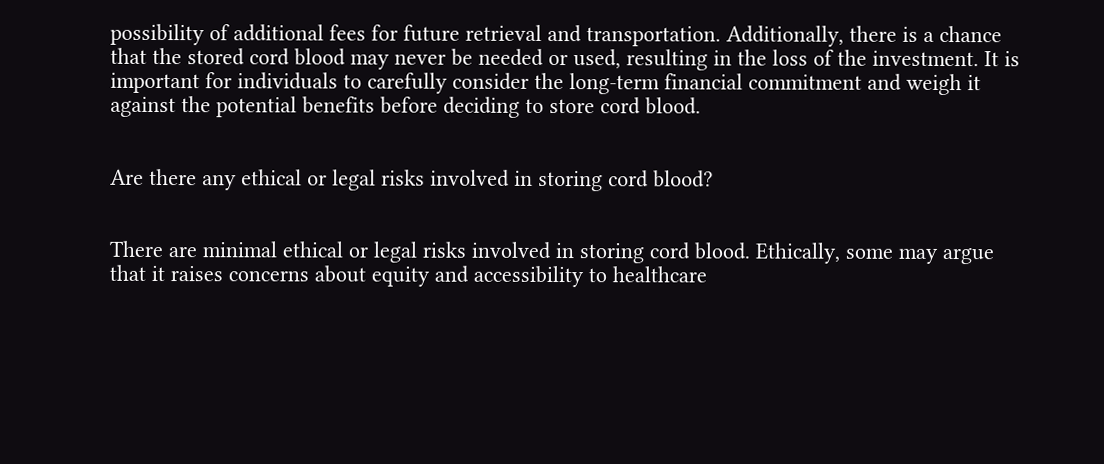possibility of additional fees for future retrieval and transportation. Additionally, there is a chance that the stored cord blood may never be needed or used, resulting in the loss of the investment. It is important for individuals to carefully consider the long-term financial commitment and weigh it against the potential benefits before deciding to store cord blood.


Are there any ethical or legal risks involved in storing cord blood?


There are minimal ethical or legal risks involved in storing cord blood. Ethically, some may argue that it raises concerns about equity and accessibility to healthcare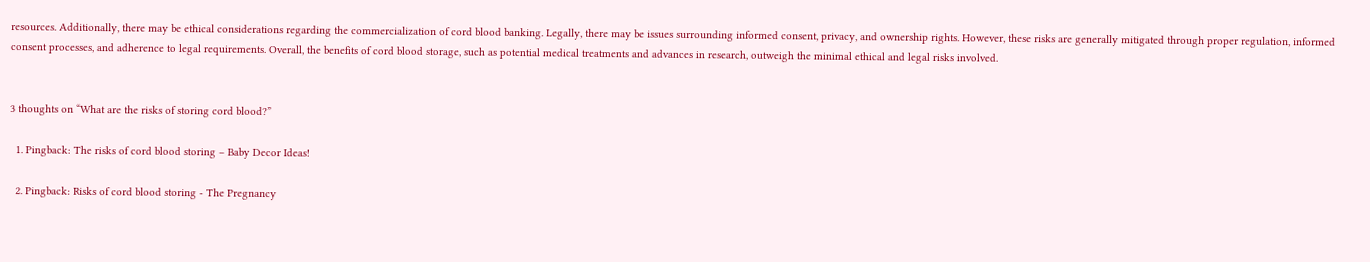resources. Additionally, there may be ethical considerations regarding the commercialization of cord blood banking. Legally, there may be issues surrounding informed consent, privacy, and ownership rights. However, these risks are generally mitigated through proper regulation, informed consent processes, and adherence to legal requirements. Overall, the benefits of cord blood storage, such as potential medical treatments and advances in research, outweigh the minimal ethical and legal risks involved.


3 thoughts on “What are the risks of storing cord blood?”

  1. Pingback: The risks of cord blood storing – Baby Decor Ideas!

  2. Pingback: Risks of cord blood storing - The Pregnancy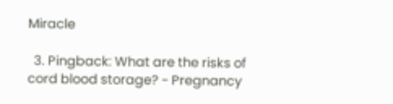Miracle

  3. Pingback: What are the risks of cord blood storage? - Pregnancy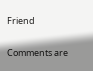Friend

Comments are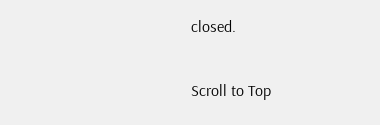closed.

Scroll to Top